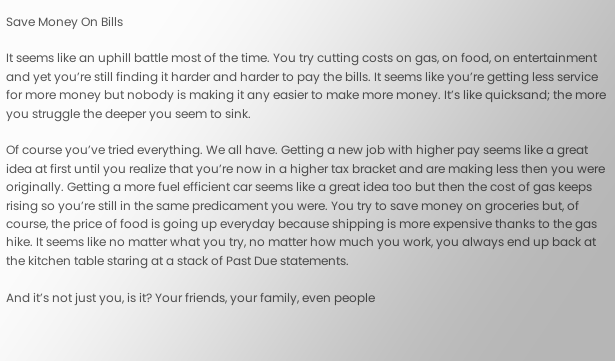Save Money On Bills

It seems like an uphill battle most of the time. You try cutting costs on gas, on food, on entertainment and yet you’re still finding it harder and harder to pay the bills. It seems like you’re getting less service for more money but nobody is making it any easier to make more money. It’s like quicksand; the more you struggle the deeper you seem to sink.

Of course you’ve tried everything. We all have. Getting a new job with higher pay seems like a great idea at first until you realize that you’re now in a higher tax bracket and are making less then you were originally. Getting a more fuel efficient car seems like a great idea too but then the cost of gas keeps rising so you’re still in the same predicament you were. You try to save money on groceries but, of course, the price of food is going up everyday because shipping is more expensive thanks to the gas hike. It seems like no matter what you try, no matter how much you work, you always end up back at the kitchen table staring at a stack of Past Due statements.

And it’s not just you, is it? Your friends, your family, even people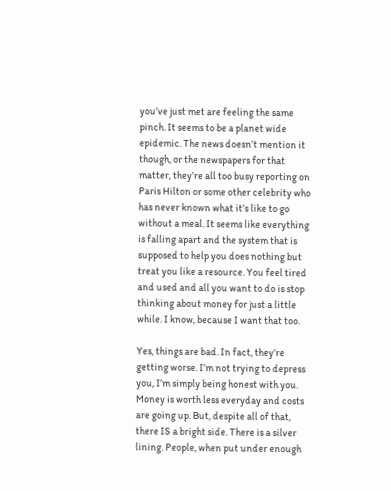you’ve just met are feeling the same pinch. It seems to be a planet wide epidemic. The news doesn’t mention it though, or the newspapers for that matter, they’re all too busy reporting on Paris Hilton or some other celebrity who has never known what it’s like to go without a meal. It seems like everything is falling apart and the system that is supposed to help you does nothing but treat you like a resource. You feel tired and used and all you want to do is stop thinking about money for just a little while. I know, because I want that too.

Yes, things are bad. In fact, they’re getting worse. I’m not trying to depress you, I’m simply being honest with you. Money is worth less everyday and costs are going up. But, despite all of that, there IS a bright side. There is a silver lining. People, when put under enough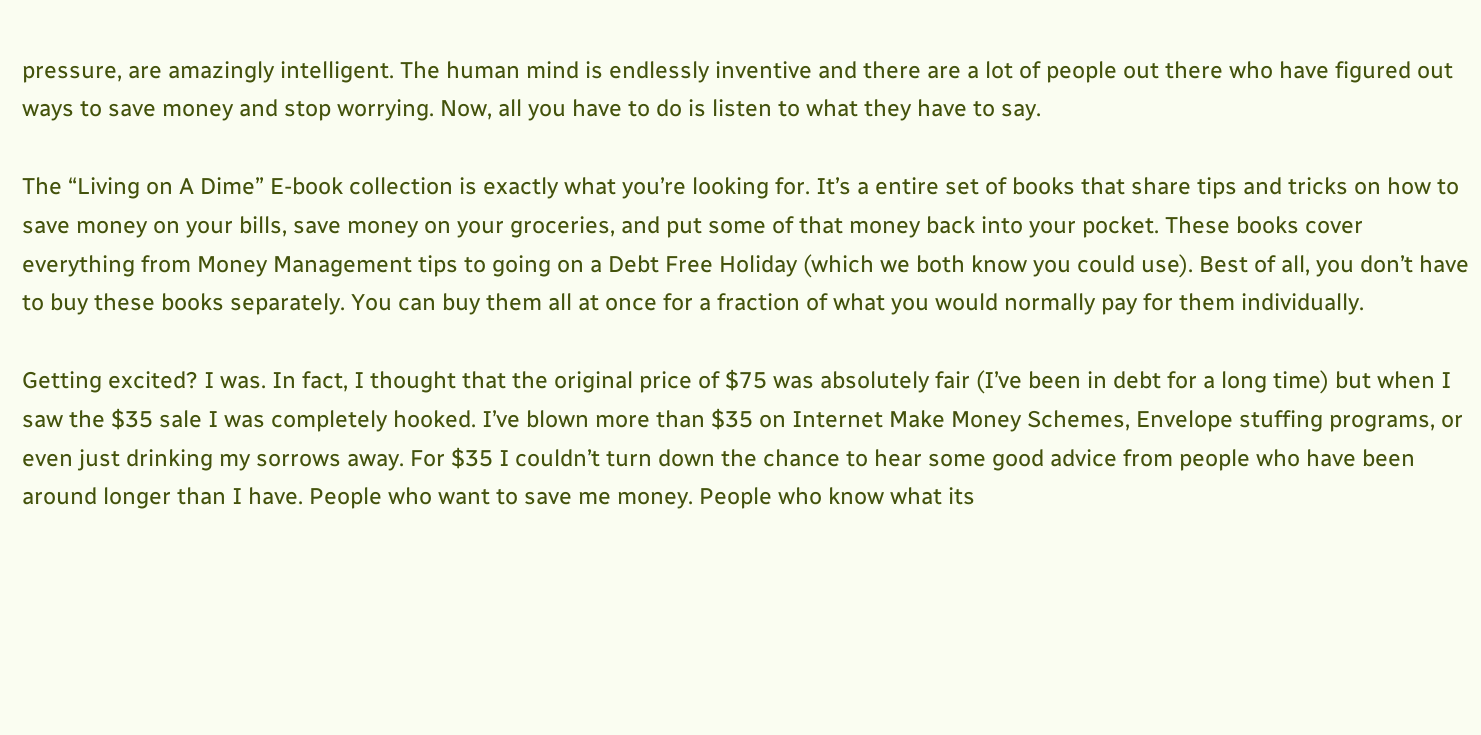pressure, are amazingly intelligent. The human mind is endlessly inventive and there are a lot of people out there who have figured out ways to save money and stop worrying. Now, all you have to do is listen to what they have to say.

The “Living on A Dime” E-book collection is exactly what you’re looking for. It’s a entire set of books that share tips and tricks on how to save money on your bills, save money on your groceries, and put some of that money back into your pocket. These books cover everything from Money Management tips to going on a Debt Free Holiday (which we both know you could use). Best of all, you don’t have to buy these books separately. You can buy them all at once for a fraction of what you would normally pay for them individually.

Getting excited? I was. In fact, I thought that the original price of $75 was absolutely fair (I’ve been in debt for a long time) but when I saw the $35 sale I was completely hooked. I’ve blown more than $35 on Internet Make Money Schemes, Envelope stuffing programs, or even just drinking my sorrows away. For $35 I couldn’t turn down the chance to hear some good advice from people who have been around longer than I have. People who want to save me money. People who know what its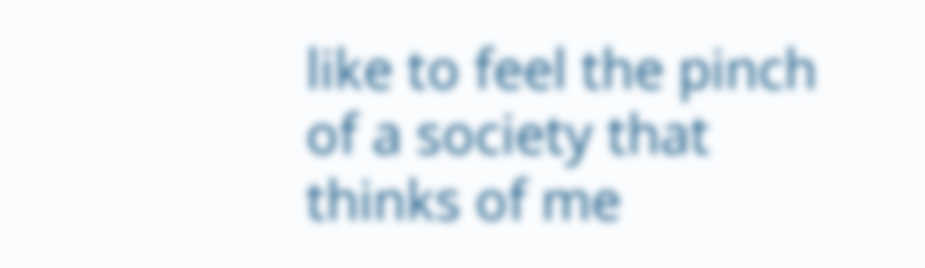like to feel the pinch of a society that thinks of me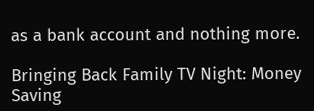as a bank account and nothing more.

Bringing Back Family TV Night: Money Saving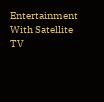Entertainment With Satellite TV